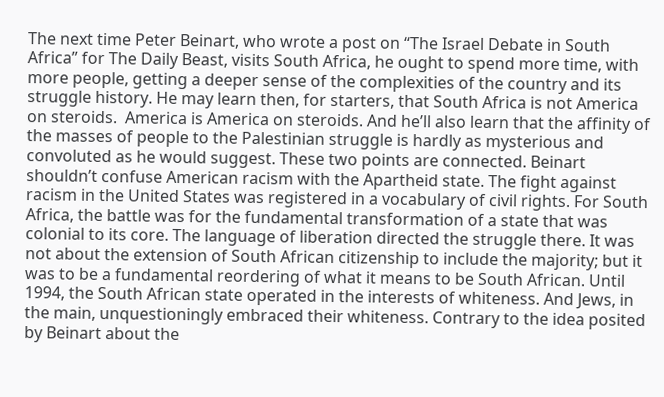The next time Peter Beinart, who wrote a post on “The Israel Debate in South Africa” for The Daily Beast, visits South Africa, he ought to spend more time, with more people, getting a deeper sense of the complexities of the country and its struggle history. He may learn then, for starters, that South Africa is not America on steroids.  America is America on steroids. And he’ll also learn that the affinity of the masses of people to the Palestinian struggle is hardly as mysterious and convoluted as he would suggest. These two points are connected. Beinart shouldn’t confuse American racism with the Apartheid state. The fight against racism in the United States was registered in a vocabulary of civil rights. For South Africa, the battle was for the fundamental transformation of a state that was colonial to its core. The language of liberation directed the struggle there. It was not about the extension of South African citizenship to include the majority; but it was to be a fundamental reordering of what it means to be South African. Until 1994, the South African state operated in the interests of whiteness. And Jews, in the main, unquestioningly embraced their whiteness. Contrary to the idea posited by Beinart about the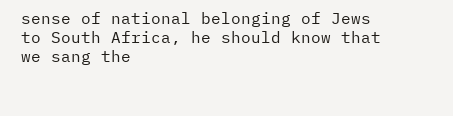sense of national belonging of Jews to South Africa, he should know that we sang the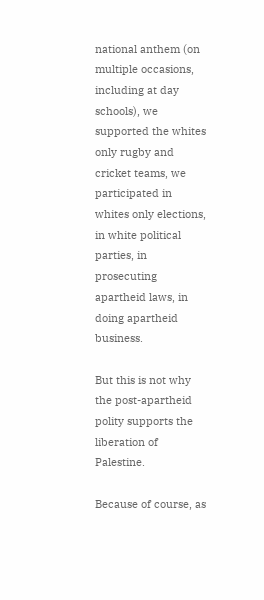national anthem (on multiple occasions, including at day schools), we supported the whites only rugby and cricket teams, we participated in whites only elections, in white political parties, in prosecuting apartheid laws, in doing apartheid business.

But this is not why the post-apartheid polity supports the liberation of Palestine.

Because of course, as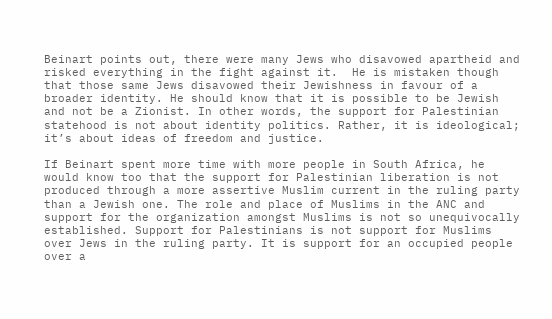Beinart points out, there were many Jews who disavowed apartheid and risked everything in the fight against it.  He is mistaken though that those same Jews disavowed their Jewishness in favour of a broader identity. He should know that it is possible to be Jewish and not be a Zionist. In other words, the support for Palestinian statehood is not about identity politics. Rather, it is ideological; it’s about ideas of freedom and justice.

If Beinart spent more time with more people in South Africa, he would know too that the support for Palestinian liberation is not produced through a more assertive Muslim current in the ruling party than a Jewish one. The role and place of Muslims in the ANC and support for the organization amongst Muslims is not so unequivocally established. Support for Palestinians is not support for Muslims over Jews in the ruling party. It is support for an occupied people over a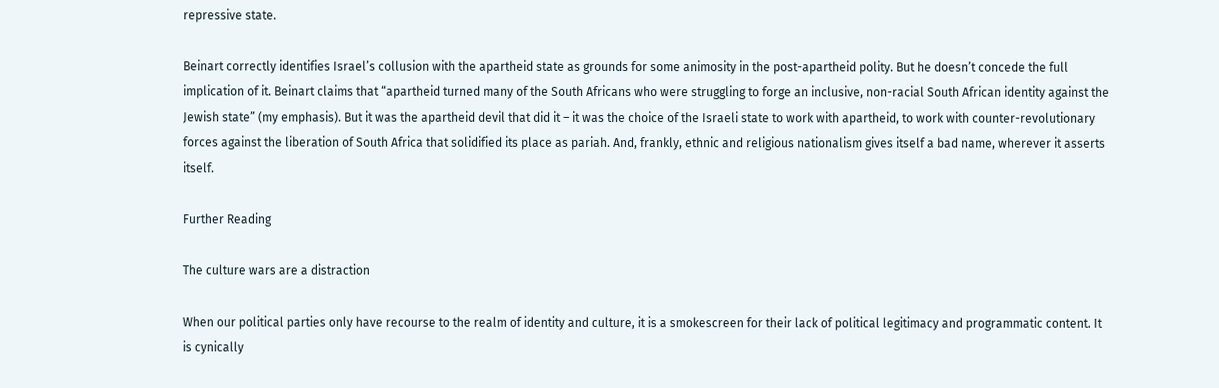repressive state.

Beinart correctly identifies Israel’s collusion with the apartheid state as grounds for some animosity in the post-apartheid polity. But he doesn’t concede the full implication of it. Beinart claims that “apartheid turned many of the South Africans who were struggling to forge an inclusive, non-racial South African identity against the Jewish state” (my emphasis). But it was the apartheid devil that did it – it was the choice of the Israeli state to work with apartheid, to work with counter-revolutionary forces against the liberation of South Africa that solidified its place as pariah. And, frankly, ethnic and religious nationalism gives itself a bad name, wherever it asserts itself.

Further Reading

The culture wars are a distraction

When our political parties only have recourse to the realm of identity and culture, it is a smokescreen for their lack of political legitimacy and programmatic content. It is cynically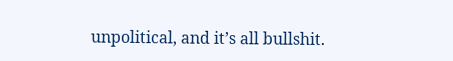unpolitical, and it’s all bullshit.